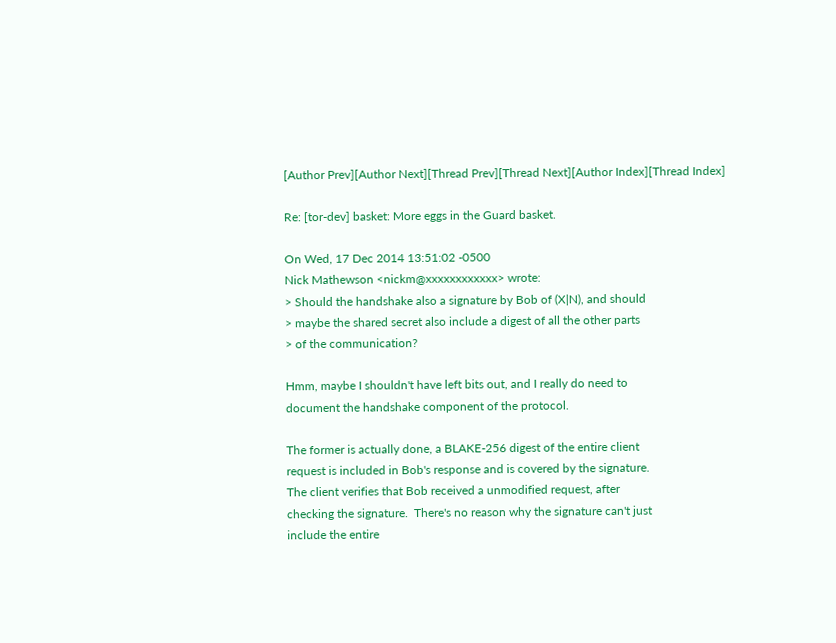[Author Prev][Author Next][Thread Prev][Thread Next][Author Index][Thread Index]

Re: [tor-dev] basket: More eggs in the Guard basket.

On Wed, 17 Dec 2014 13:51:02 -0500
Nick Mathewson <nickm@xxxxxxxxxxxx> wrote:
> Should the handshake also a signature by Bob of (X|N), and should
> maybe the shared secret also include a digest of all the other parts
> of the communication?

Hmm, maybe I shouldn't have left bits out, and I really do need to
document the handshake component of the protocol.

The former is actually done, a BLAKE-256 digest of the entire client
request is included in Bob's response and is covered by the signature.
The client verifies that Bob received a unmodified request, after
checking the signature.  There's no reason why the signature can't just
include the entire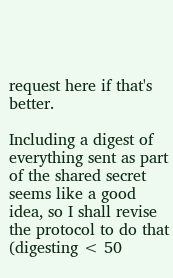request here if that's better.

Including a digest of everything sent as part of the shared secret
seems like a good idea, so I shall revise the protocol to do that
(digesting < 50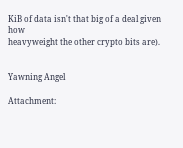KiB of data isn't that big of a deal given how
heavyweight the other crypto bits are).


Yawning Angel

Attachment: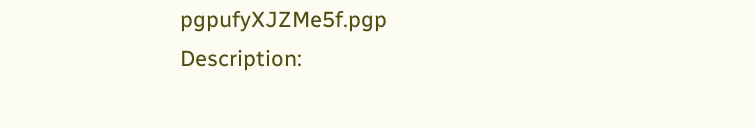pgpufyXJZMe5f.pgp
Description: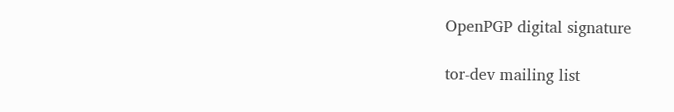OpenPGP digital signature

tor-dev mailing list